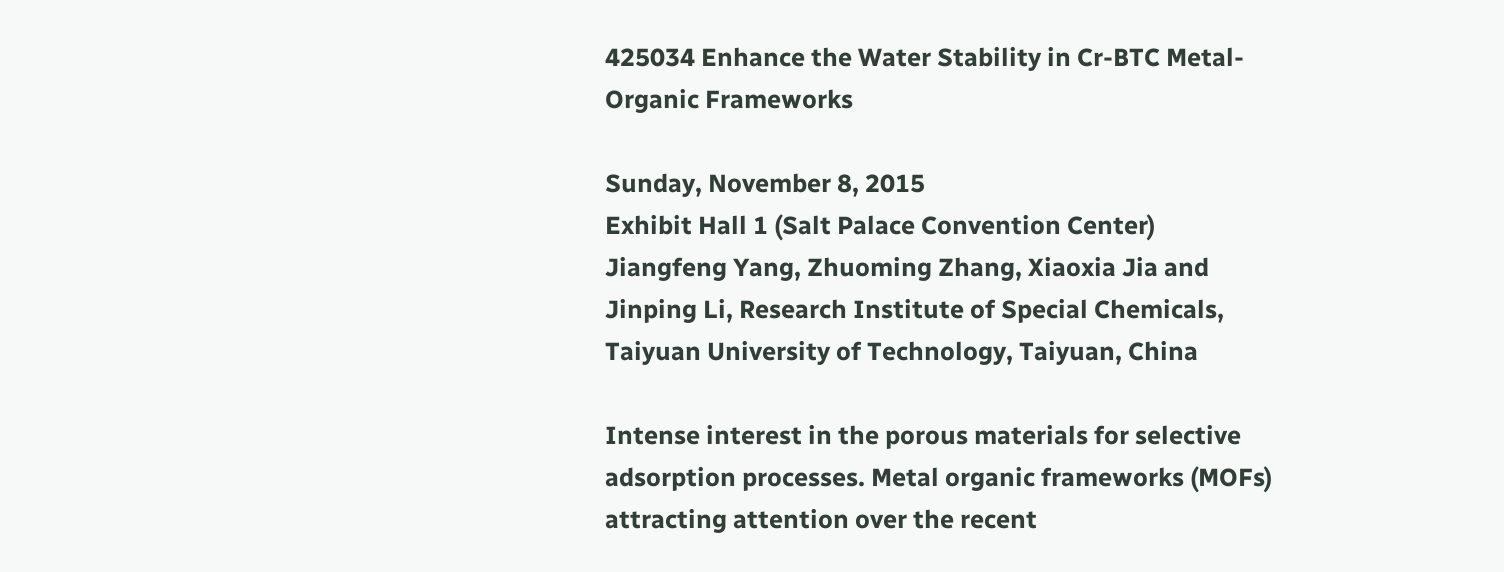425034 Enhance the Water Stability in Cr-BTC Metal-Organic Frameworks

Sunday, November 8, 2015
Exhibit Hall 1 (Salt Palace Convention Center)
Jiangfeng Yang, Zhuoming Zhang, Xiaoxia Jia and Jinping Li, Research Institute of Special Chemicals, Taiyuan University of Technology, Taiyuan, China

Intense interest in the porous materials for selective adsorption processes. Metal organic frameworks (MOFs) attracting attention over the recent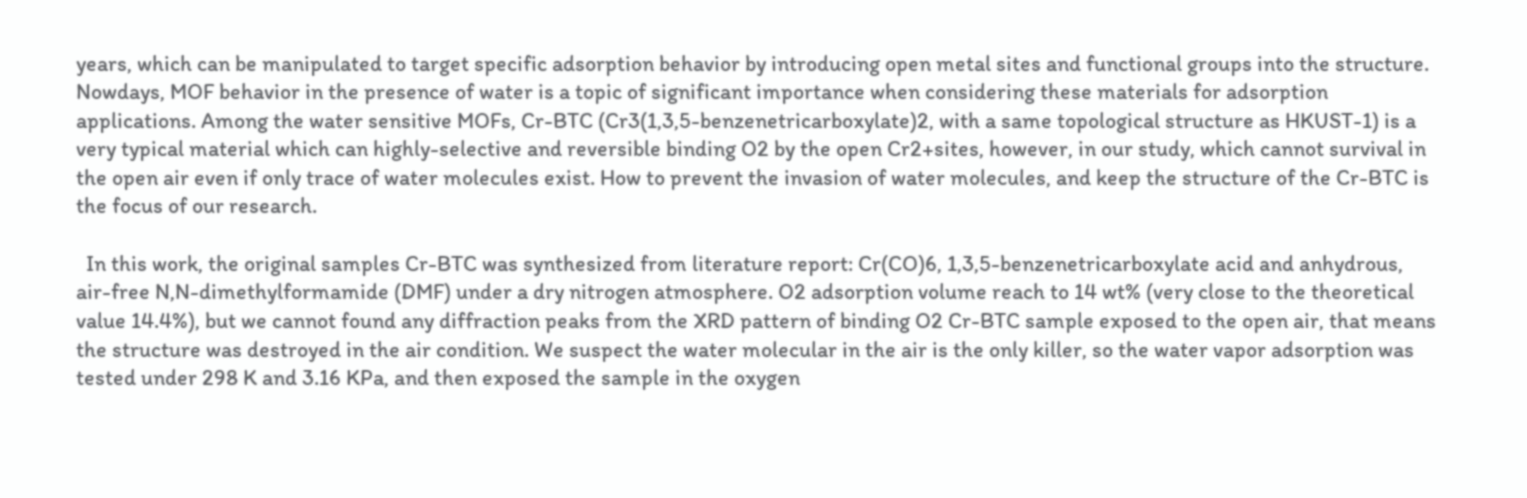years, which can be manipulated to target specific adsorption behavior by introducing open metal sites and functional groups into the structure. Nowdays, MOF behavior in the presence of water is a topic of significant importance when considering these materials for adsorption applications. Among the water sensitive MOFs, Cr-BTC (Cr3(1,3,5-benzenetricarboxylate)2, with a same topological structure as HKUST-1) is a very typical material which can highly-selective and reversible binding O2 by the open Cr2+sites, however, in our study, which cannot survival in the open air even if only trace of water molecules exist. How to prevent the invasion of water molecules, and keep the structure of the Cr-BTC is the focus of our research.

  In this work, the original samples Cr-BTC was synthesized from literature report: Cr(CO)6, 1,3,5-benzenetricarboxylate acid and anhydrous, air-free N,N-dimethylformamide (DMF) under a dry nitrogen atmosphere. O2 adsorption volume reach to 14 wt% (very close to the theoretical value 14.4%), but we cannot found any diffraction peaks from the XRD pattern of binding O2 Cr-BTC sample exposed to the open air, that means the structure was destroyed in the air condition. We suspect the water molecular in the air is the only killer, so the water vapor adsorption was tested under 298 K and 3.16 KPa, and then exposed the sample in the oxygen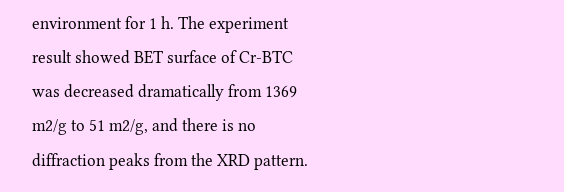environment for 1 h. The experiment result showed BET surface of Cr-BTC was decreased dramatically from 1369 m2/g to 51 m2/g, and there is no diffraction peaks from the XRD pattern.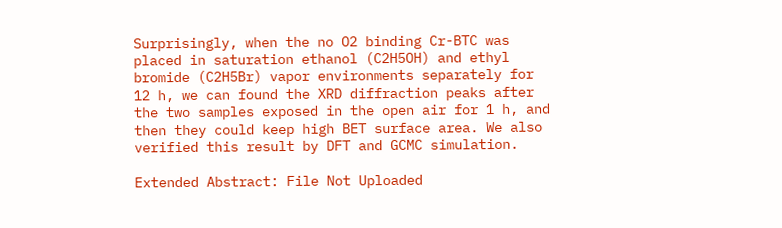Surprisingly, when the no O2 binding Cr-BTC was placed in saturation ethanol (C2H5OH) and ethyl bromide (C2H5Br) vapor environments separately for 12 h, we can found the XRD diffraction peaks after the two samples exposed in the open air for 1 h, and then they could keep high BET surface area. We also verified this result by DFT and GCMC simulation.

Extended Abstract: File Not Uploaded